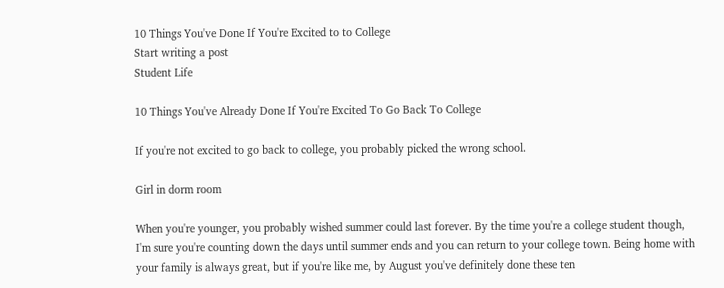10 Things You've Done If You're Excited to to College
Start writing a post
Student Life

10 Things You've Already Done If You're Excited To Go Back To College

If you're not excited to go back to college, you probably picked the wrong school.

Girl in dorm room

When you're younger, you probably wished summer could last forever. By the time you're a college student though, I'm sure you're counting down the days until summer ends and you can return to your college town. Being home with your family is always great, but if you're like me, by August you've definitely done these ten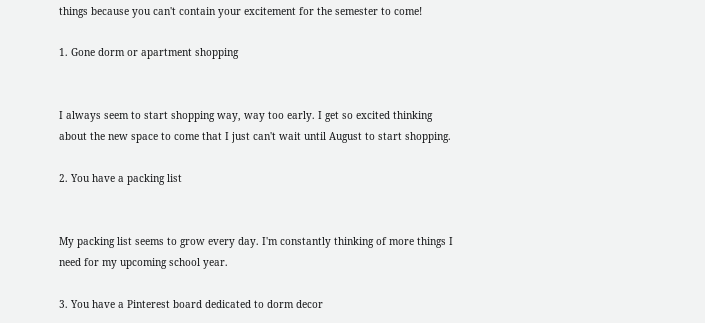things because you can't contain your excitement for the semester to come!

1. Gone dorm or apartment shopping


I always seem to start shopping way, way too early. I get so excited thinking about the new space to come that I just can't wait until August to start shopping.

2. You have a packing list


My packing list seems to grow every day. I'm constantly thinking of more things I need for my upcoming school year.

3. You have a Pinterest board dedicated to dorm decor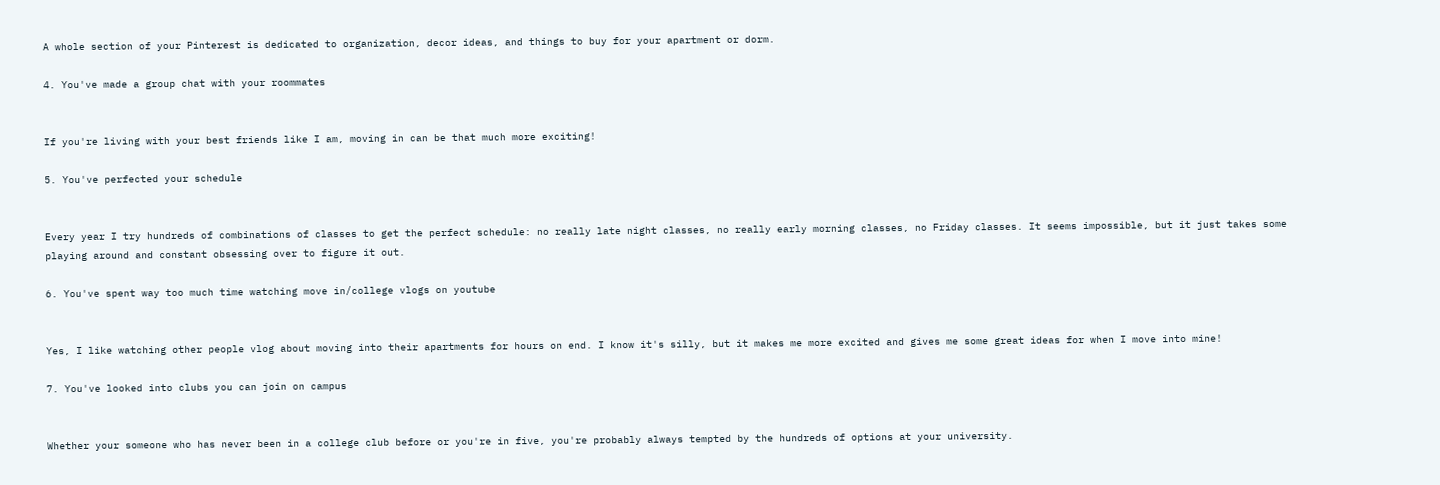A whole section of your Pinterest is dedicated to organization, decor ideas, and things to buy for your apartment or dorm.

4. You've made a group chat with your roommates


If you're living with your best friends like I am, moving in can be that much more exciting!

5. You've perfected your schedule


Every year I try hundreds of combinations of classes to get the perfect schedule: no really late night classes, no really early morning classes, no Friday classes. It seems impossible, but it just takes some playing around and constant obsessing over to figure it out.

6. You've spent way too much time watching move in/college vlogs on youtube


Yes, I like watching other people vlog about moving into their apartments for hours on end. I know it's silly, but it makes me more excited and gives me some great ideas for when I move into mine!

7. You've looked into clubs you can join on campus


Whether your someone who has never been in a college club before or you're in five, you're probably always tempted by the hundreds of options at your university.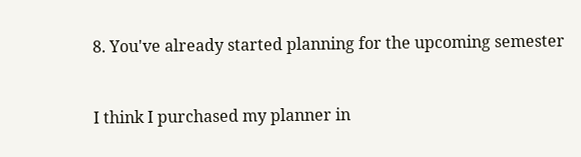8. You've already started planning for the upcoming semester


I think I purchased my planner in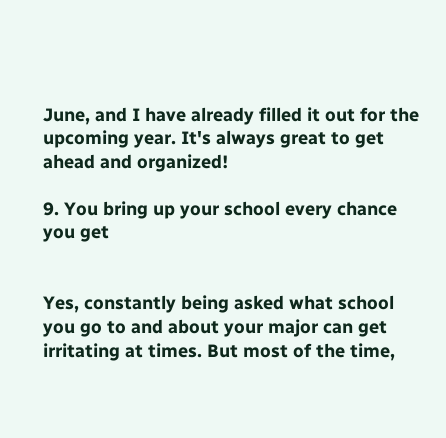June, and I have already filled it out for the upcoming year. It's always great to get ahead and organized!

9. You bring up your school every chance you get


Yes, constantly being asked what school you go to and about your major can get irritating at times. But most of the time,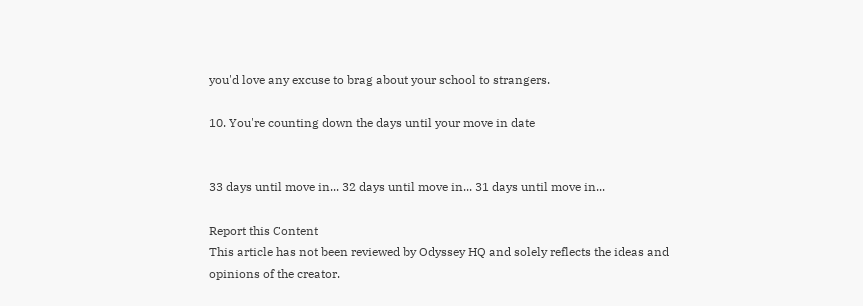you'd love any excuse to brag about your school to strangers.

10. You're counting down the days until your move in date


33 days until move in... 32 days until move in... 31 days until move in...

Report this Content
This article has not been reviewed by Odyssey HQ and solely reflects the ideas and opinions of the creator.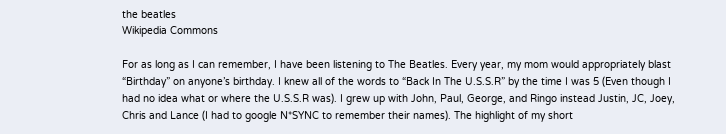the beatles
Wikipedia Commons

For as long as I can remember, I have been listening to The Beatles. Every year, my mom would appropriately blast “Birthday” on anyone’s birthday. I knew all of the words to “Back In The U.S.S.R” by the time I was 5 (Even though I had no idea what or where the U.S.S.R was). I grew up with John, Paul, George, and Ringo instead Justin, JC, Joey, Chris and Lance (I had to google N*SYNC to remember their names). The highlight of my short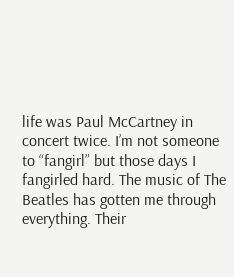life was Paul McCartney in concert twice. I’m not someone to “fangirl” but those days I fangirled hard. The music of The Beatles has gotten me through everything. Their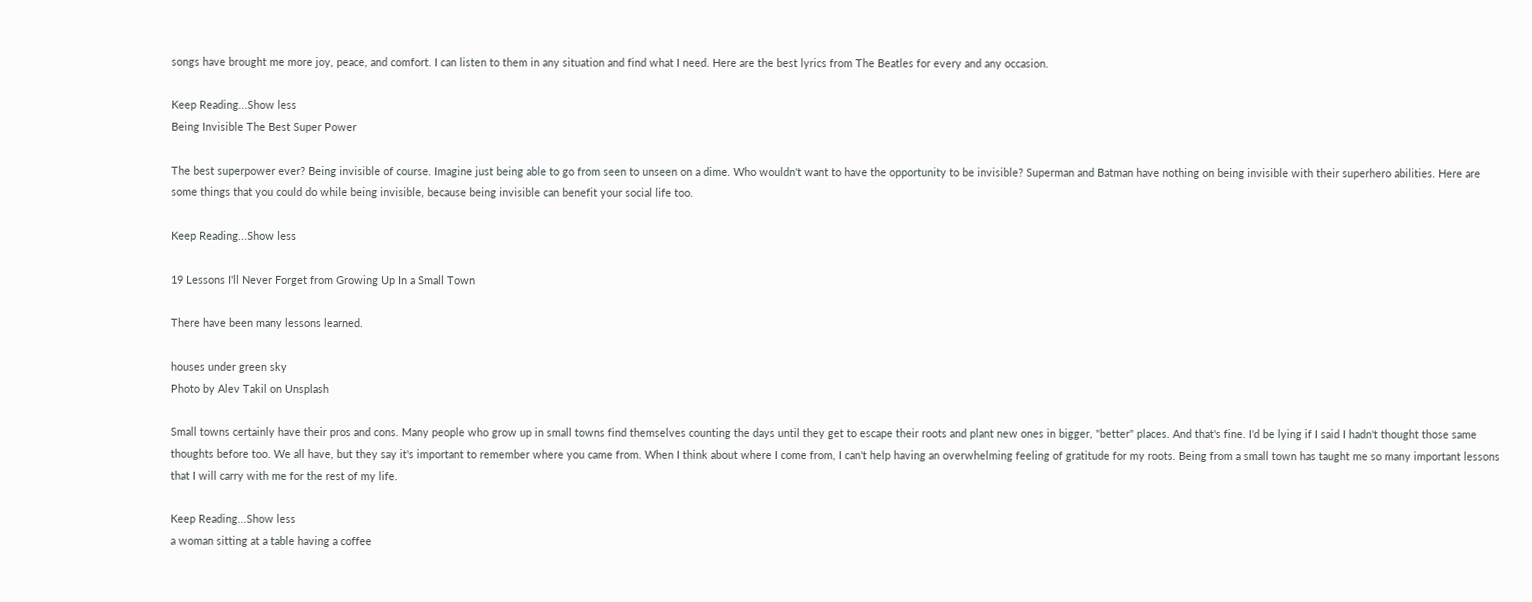songs have brought me more joy, peace, and comfort. I can listen to them in any situation and find what I need. Here are the best lyrics from The Beatles for every and any occasion.

Keep Reading...Show less
Being Invisible The Best Super Power

The best superpower ever? Being invisible of course. Imagine just being able to go from seen to unseen on a dime. Who wouldn't want to have the opportunity to be invisible? Superman and Batman have nothing on being invisible with their superhero abilities. Here are some things that you could do while being invisible, because being invisible can benefit your social life too.

Keep Reading...Show less

19 Lessons I'll Never Forget from Growing Up In a Small Town

There have been many lessons learned.

houses under green sky
Photo by Alev Takil on Unsplash

Small towns certainly have their pros and cons. Many people who grow up in small towns find themselves counting the days until they get to escape their roots and plant new ones in bigger, "better" places. And that's fine. I'd be lying if I said I hadn't thought those same thoughts before too. We all have, but they say it's important to remember where you came from. When I think about where I come from, I can't help having an overwhelming feeling of gratitude for my roots. Being from a small town has taught me so many important lessons that I will carry with me for the rest of my life.

Keep Reading...Show less
a woman sitting at a table having a coffee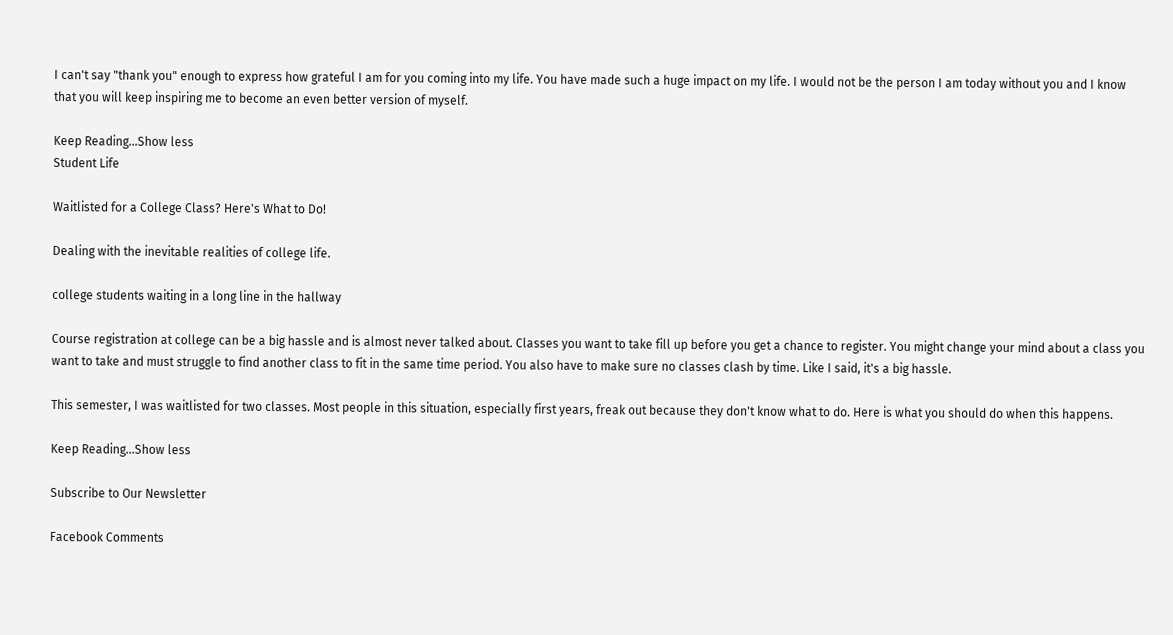I can't say "thank you" enough to express how grateful I am for you coming into my life. You have made such a huge impact on my life. I would not be the person I am today without you and I know that you will keep inspiring me to become an even better version of myself.

Keep Reading...Show less
Student Life

Waitlisted for a College Class? Here's What to Do!

Dealing with the inevitable realities of college life.

college students waiting in a long line in the hallway

Course registration at college can be a big hassle and is almost never talked about. Classes you want to take fill up before you get a chance to register. You might change your mind about a class you want to take and must struggle to find another class to fit in the same time period. You also have to make sure no classes clash by time. Like I said, it's a big hassle.

This semester, I was waitlisted for two classes. Most people in this situation, especially first years, freak out because they don't know what to do. Here is what you should do when this happens.

Keep Reading...Show less

Subscribe to Our Newsletter

Facebook Comments